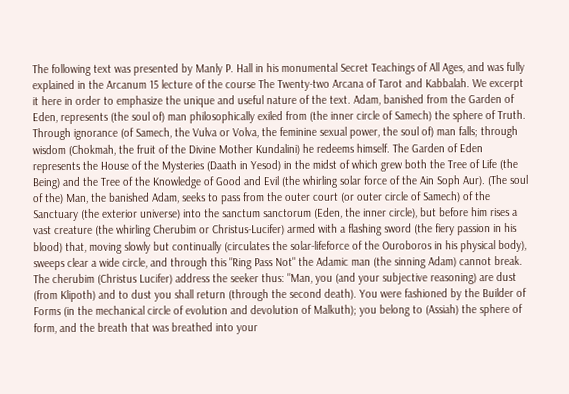The following text was presented by Manly P. Hall in his monumental Secret Teachings of All Ages, and was fully explained in the Arcanum 15 lecture of the course The Twenty-two Arcana of Tarot and Kabbalah. We excerpt it here in order to emphasize the unique and useful nature of the text. Adam, banished from the Garden of Eden, represents (the soul of) man philosophically exiled from (the inner circle of Samech) the sphere of Truth. Through ignorance (of Samech, the Vulva or Volva, the feminine sexual power, the soul of) man falls; through wisdom (Chokmah, the fruit of the Divine Mother Kundalini) he redeems himself. The Garden of Eden represents the House of the Mysteries (Daath in Yesod) in the midst of which grew both the Tree of Life (the Being) and the Tree of the Knowledge of Good and Evil (the whirling solar force of the Ain Soph Aur). (The soul of the) Man, the banished Adam, seeks to pass from the outer court (or outer circle of Samech) of the Sanctuary (the exterior universe) into the sanctum sanctorum (Eden, the inner circle), but before him rises a vast creature (the whirling Cherubim or Christus-Lucifer) armed with a flashing sword (the fiery passion in his blood) that, moving slowly but continually (circulates the solar-lifeforce of the Ouroboros in his physical body), sweeps clear a wide circle, and through this "Ring Pass Not" the Adamic man (the sinning Adam) cannot break. The cherubim (Christus Lucifer) address the seeker thus: "Man, you (and your subjective reasoning) are dust (from Klipoth) and to dust you shall return (through the second death). You were fashioned by the Builder of Forms (in the mechanical circle of evolution and devolution of Malkuth); you belong to (Assiah) the sphere of form, and the breath that was breathed into your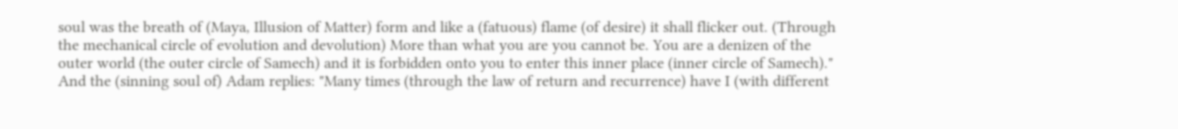soul was the breath of (Maya, Illusion of Matter) form and like a (fatuous) flame (of desire) it shall flicker out. (Through the mechanical circle of evolution and devolution) More than what you are you cannot be. You are a denizen of the outer world (the outer circle of Samech) and it is forbidden onto you to enter this inner place (inner circle of Samech)." And the (sinning soul of) Adam replies: "Many times (through the law of return and recurrence) have I (with different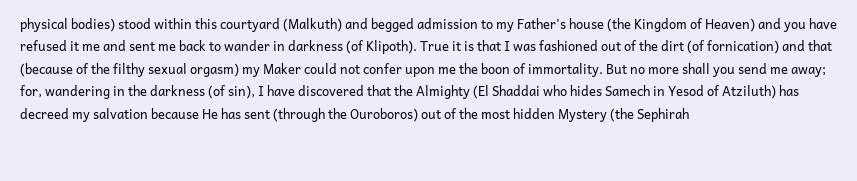physical bodies) stood within this courtyard (Malkuth) and begged admission to my Father's house (the Kingdom of Heaven) and you have refused it me and sent me back to wander in darkness (of Klipoth). True it is that I was fashioned out of the dirt (of fornication) and that (because of the filthy sexual orgasm) my Maker could not confer upon me the boon of immortality. But no more shall you send me away; for, wandering in the darkness (of sin), I have discovered that the Almighty (El Shaddai who hides Samech in Yesod of Atziluth) has decreed my salvation because He has sent (through the Ouroboros) out of the most hidden Mystery (the Sephirah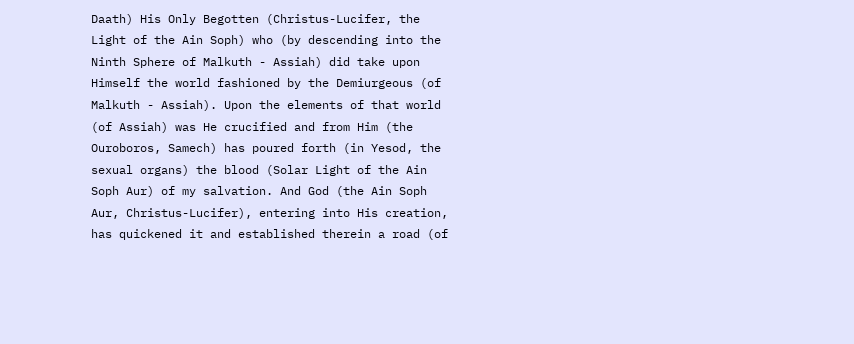Daath) His Only Begotten (Christus-Lucifer, the Light of the Ain Soph) who (by descending into the Ninth Sphere of Malkuth - Assiah) did take upon Himself the world fashioned by the Demiurgeous (of Malkuth - Assiah). Upon the elements of that world (of Assiah) was He crucified and from Him (the Ouroboros, Samech) has poured forth (in Yesod, the sexual organs) the blood (Solar Light of the Ain Soph Aur) of my salvation. And God (the Ain Soph Aur, Christus-Lucifer), entering into His creation, has quickened it and established therein a road (of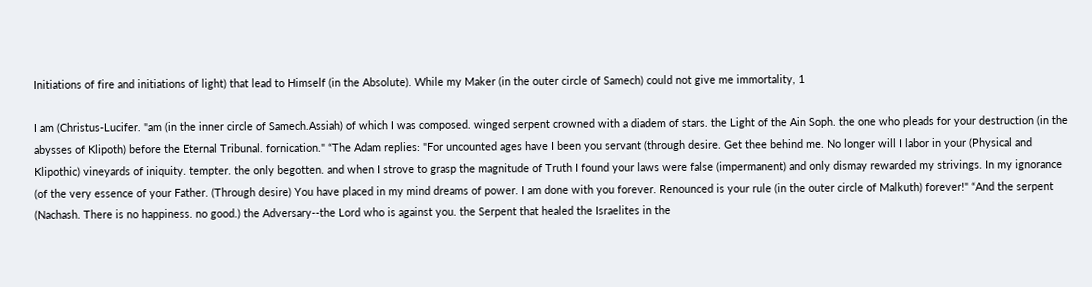Initiations of fire and initiations of light) that lead to Himself (in the Absolute). While my Maker (in the outer circle of Samech) could not give me immortality, 1

I am (Christus-Lucifer. "am (in the inner circle of Samech.Assiah) of which I was composed. winged serpent crowned with a diadem of stars. the Light of the Ain Soph. the one who pleads for your destruction (in the abysses of Klipoth) before the Eternal Tribunal. fornication." “The Adam replies: "For uncounted ages have I been you servant (through desire. Get thee behind me. No longer will I labor in your (Physical and Klipothic) vineyards of iniquity. tempter. the only begotten. and when I strove to grasp the magnitude of Truth I found your laws were false (impermanent) and only dismay rewarded my strivings. In my ignorance (of the very essence of your Father. (Through desire) You have placed in my mind dreams of power. I am done with you forever. Renounced is your rule (in the outer circle of Malkuth) forever!" “And the serpent (Nachash. There is no happiness. no good.) the Adversary--the Lord who is against you. the Serpent that healed the Israelites in the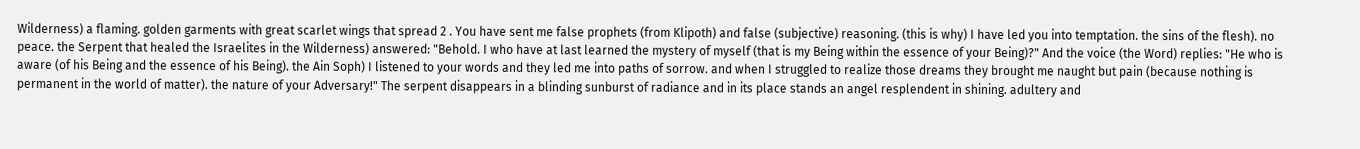Wilderness) a flaming. golden garments with great scarlet wings that spread 2 . You have sent me false prophets (from Klipoth) and false (subjective) reasoning. (this is why) I have led you into temptation. the sins of the flesh). no peace. the Serpent that healed the Israelites in the Wilderness) answered: "Behold. I who have at last learned the mystery of myself (that is my Being within the essence of your Being)?" And the voice (the Word) replies: "He who is aware (of his Being and the essence of his Being). the Ain Soph) I listened to your words and they led me into paths of sorrow. and when I struggled to realize those dreams they brought me naught but pain (because nothing is permanent in the world of matter). the nature of your Adversary!" The serpent disappears in a blinding sunburst of radiance and in its place stands an angel resplendent in shining. adultery and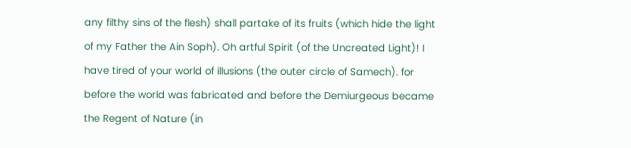any filthy sins of the flesh) shall partake of its fruits (which hide the light of my Father the Ain Soph). Oh artful Spirit (of the Uncreated Light)! I have tired of your world of illusions (the outer circle of Samech). for before the world was fabricated and before the Demiurgeous became the Regent of Nature (in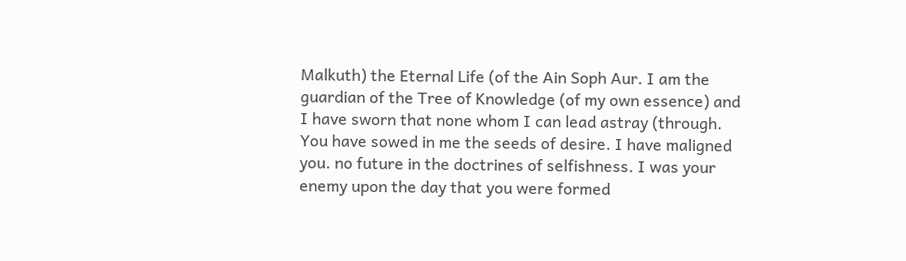Malkuth) the Eternal Life (of the Ain Soph Aur. I am the guardian of the Tree of Knowledge (of my own essence) and I have sworn that none whom I can lead astray (through. You have sowed in me the seeds of desire. I have maligned you. no future in the doctrines of selfishness. I was your enemy upon the day that you were formed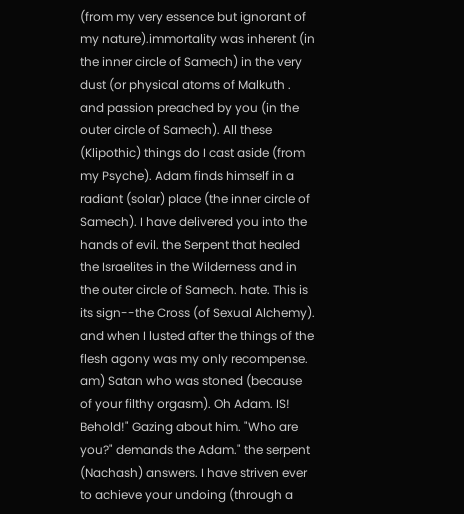(from my very essence but ignorant of my nature).immortality was inherent (in the inner circle of Samech) in the very dust (or physical atoms of Malkuth . and passion preached by you (in the outer circle of Samech). All these (Klipothic) things do I cast aside (from my Psyche). Adam finds himself in a radiant (solar) place (the inner circle of Samech). I have delivered you into the hands of evil. the Serpent that healed the Israelites in the Wilderness and in the outer circle of Samech. hate. This is its sign--the Cross (of Sexual Alchemy). and when I lusted after the things of the flesh agony was my only recompense. am) Satan who was stoned (because of your filthy orgasm). Oh Adam. IS! Behold!" Gazing about him. "Who are you?" demands the Adam." the serpent (Nachash) answers. I have striven ever to achieve your undoing (through a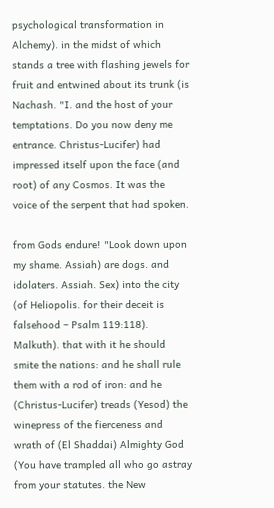psychological transformation in Alchemy). in the midst of which stands a tree with flashing jewels for fruit and entwined about its trunk (is Nachash. "I. and the host of your temptations. Do you now deny me entrance. Christus-Lucifer) had impressed itself upon the face (and root) of any Cosmos. It was the voice of the serpent that had spoken.

from Gods endure! "Look down upon my shame. Assiah) are dogs. and idolaters. Assiah. Sex) into the city (of Heliopolis. for their deceit is falsehood – Psalm 119:118). Malkuth). that with it he should smite the nations: and he shall rule them with a rod of iron: and he (Christus-Lucifer) treads (Yesod) the winepress of the fierceness and wrath of (El Shaddai) Almighty God (You have trampled all who go astray from your statutes. the New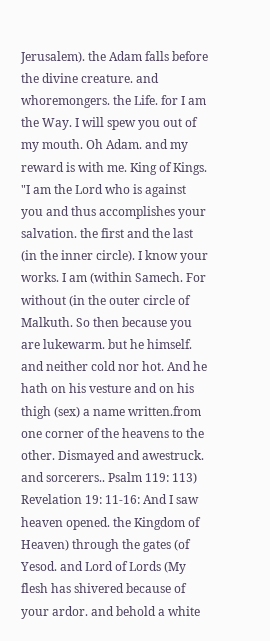Jerusalem). the Adam falls before the divine creature. and whoremongers. the Life. for I am the Way. I will spew you out of my mouth. Oh Adam. and my reward is with me. King of Kings. "I am the Lord who is against you and thus accomplishes your salvation. the first and the last (in the inner circle). I know your works. I am (within Samech. For without (in the outer circle of Malkuth. So then because you are lukewarm. but he himself. and neither cold nor hot. And he hath on his vesture and on his thigh (sex) a name written.from one corner of the heavens to the other. Dismayed and awestruck. and sorcerers.. Psalm 119: 113) Revelation 19: 11-16: And I saw heaven opened. the Kingdom of Heaven) through the gates (of Yesod. and Lord of Lords (My flesh has shivered because of your ardor. and behold a white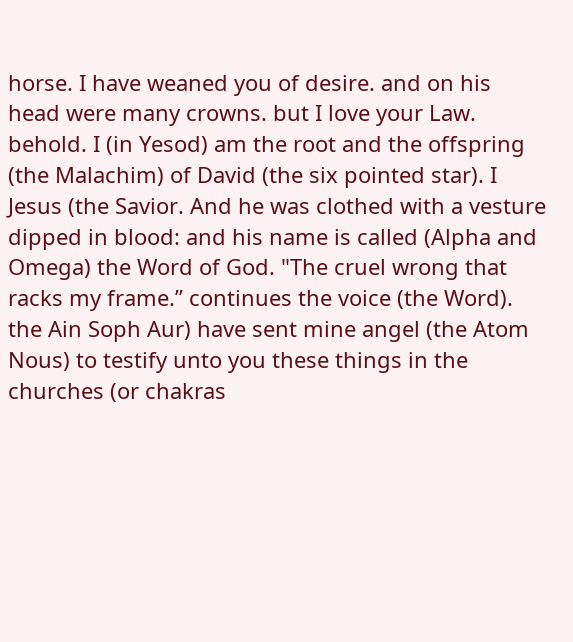horse. I have weaned you of desire. and on his head were many crowns. but I love your Law. behold. I (in Yesod) am the root and the offspring (the Malachim) of David (the six pointed star). I Jesus (the Savior. And he was clothed with a vesture dipped in blood: and his name is called (Alpha and Omega) the Word of God. "The cruel wrong that racks my frame.” continues the voice (the Word). the Ain Soph Aur) have sent mine angel (the Atom Nous) to testify unto you these things in the churches (or chakras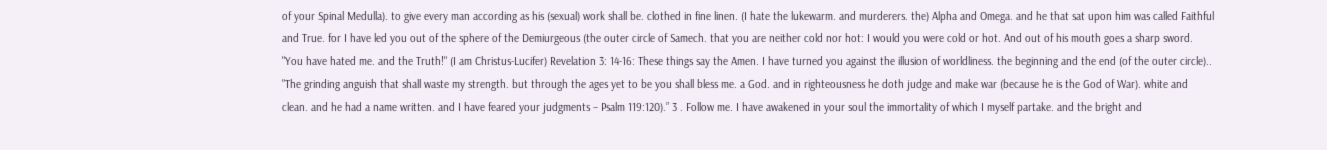of your Spinal Medulla). to give every man according as his (sexual) work shall be. clothed in fine linen. (I hate the lukewarm. and murderers. the) Alpha and Omega. and he that sat upon him was called Faithful and True. for I have led you out of the sphere of the Demiurgeous (the outer circle of Samech. that you are neither cold nor hot: I would you were cold or hot. And out of his mouth goes a sharp sword. "You have hated me. and the Truth!" (I am Christus-Lucifer) Revelation 3: 14-16: These things say the Amen. I have turned you against the illusion of worldliness. the beginning and the end (of the outer circle).. "The grinding anguish that shall waste my strength. but through the ages yet to be you shall bless me. a God. and in righteousness he doth judge and make war (because he is the God of War). white and clean. and he had a name written. and I have feared your judgments – Psalm 119:120).” 3 . Follow me. I have awakened in your soul the immortality of which I myself partake. and the bright and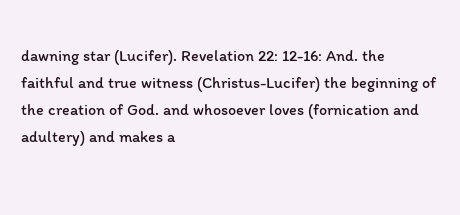dawning star (Lucifer). Revelation 22: 12-16: And. the faithful and true witness (Christus-Lucifer) the beginning of the creation of God. and whosoever loves (fornication and adultery) and makes a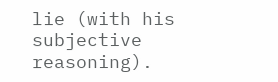lie (with his subjective reasoning).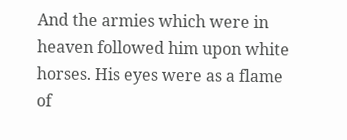And the armies which were in heaven followed him upon white horses. His eyes were as a flame of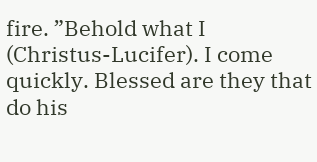fire. ”Behold what I (Christus-Lucifer). I come quickly. Blessed are they that do his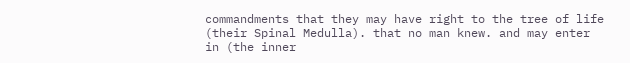commandments that they may have right to the tree of life (their Spinal Medulla). that no man knew. and may enter in (the inner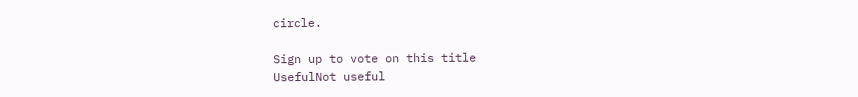circle.

Sign up to vote on this title
UsefulNot useful